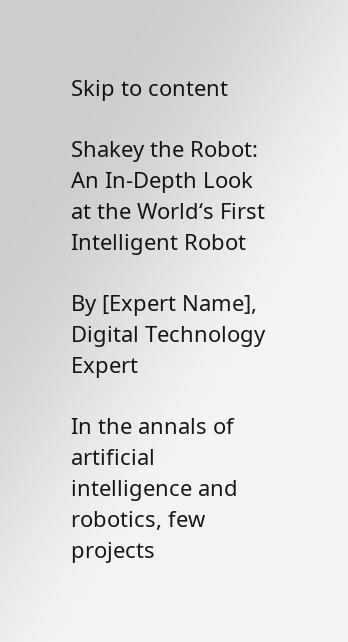Skip to content

Shakey the Robot: An In-Depth Look at the World‘s First Intelligent Robot

By [Expert Name], Digital Technology Expert

In the annals of artificial intelligence and robotics, few projects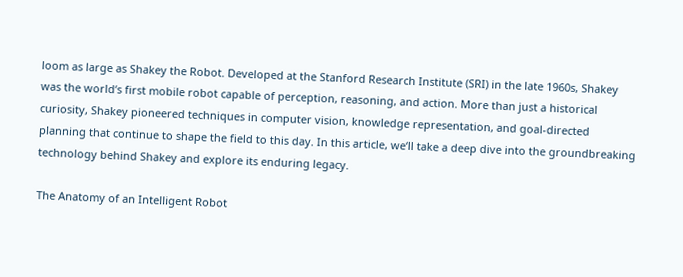loom as large as Shakey the Robot. Developed at the Stanford Research Institute (SRI) in the late 1960s, Shakey was the world‘s first mobile robot capable of perception, reasoning, and action. More than just a historical curiosity, Shakey pioneered techniques in computer vision, knowledge representation, and goal-directed planning that continue to shape the field to this day. In this article, we‘ll take a deep dive into the groundbreaking technology behind Shakey and explore its enduring legacy.

The Anatomy of an Intelligent Robot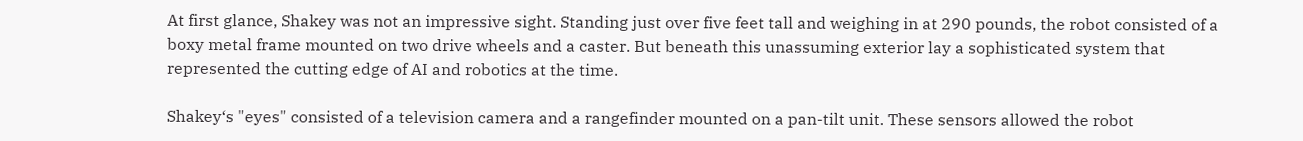At first glance, Shakey was not an impressive sight. Standing just over five feet tall and weighing in at 290 pounds, the robot consisted of a boxy metal frame mounted on two drive wheels and a caster. But beneath this unassuming exterior lay a sophisticated system that represented the cutting edge of AI and robotics at the time.

Shakey‘s "eyes" consisted of a television camera and a rangefinder mounted on a pan-tilt unit. These sensors allowed the robot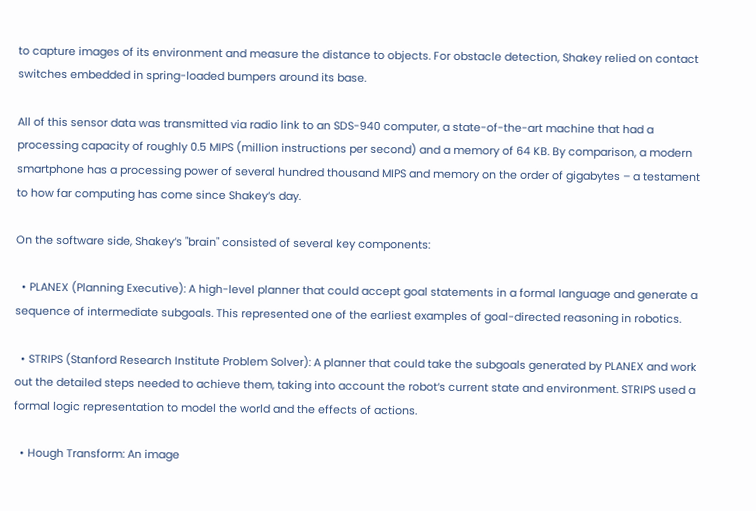to capture images of its environment and measure the distance to objects. For obstacle detection, Shakey relied on contact switches embedded in spring-loaded bumpers around its base.

All of this sensor data was transmitted via radio link to an SDS-940 computer, a state-of-the-art machine that had a processing capacity of roughly 0.5 MIPS (million instructions per second) and a memory of 64 KB. By comparison, a modern smartphone has a processing power of several hundred thousand MIPS and memory on the order of gigabytes – a testament to how far computing has come since Shakey‘s day.

On the software side, Shakey‘s "brain" consisted of several key components:

  • PLANEX (Planning Executive): A high-level planner that could accept goal statements in a formal language and generate a sequence of intermediate subgoals. This represented one of the earliest examples of goal-directed reasoning in robotics.

  • STRIPS (Stanford Research Institute Problem Solver): A planner that could take the subgoals generated by PLANEX and work out the detailed steps needed to achieve them, taking into account the robot‘s current state and environment. STRIPS used a formal logic representation to model the world and the effects of actions.

  • Hough Transform: An image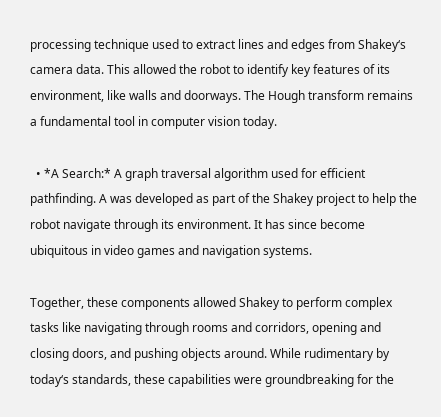processing technique used to extract lines and edges from Shakey‘s camera data. This allowed the robot to identify key features of its environment, like walls and doorways. The Hough transform remains a fundamental tool in computer vision today.

  • *A Search:* A graph traversal algorithm used for efficient pathfinding. A was developed as part of the Shakey project to help the robot navigate through its environment. It has since become ubiquitous in video games and navigation systems.

Together, these components allowed Shakey to perform complex tasks like navigating through rooms and corridors, opening and closing doors, and pushing objects around. While rudimentary by today‘s standards, these capabilities were groundbreaking for the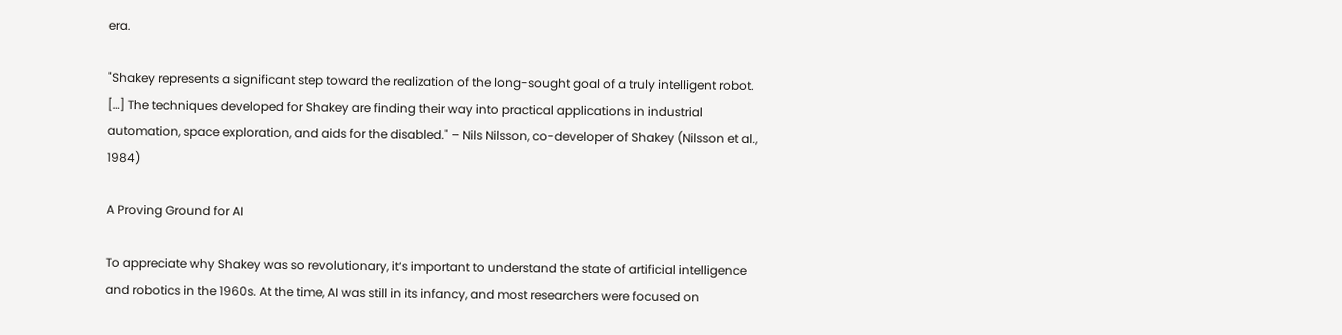era.

"Shakey represents a significant step toward the realization of the long-sought goal of a truly intelligent robot. […] The techniques developed for Shakey are finding their way into practical applications in industrial automation, space exploration, and aids for the disabled." – Nils Nilsson, co-developer of Shakey (Nilsson et al., 1984)

A Proving Ground for AI

To appreciate why Shakey was so revolutionary, it‘s important to understand the state of artificial intelligence and robotics in the 1960s. At the time, AI was still in its infancy, and most researchers were focused on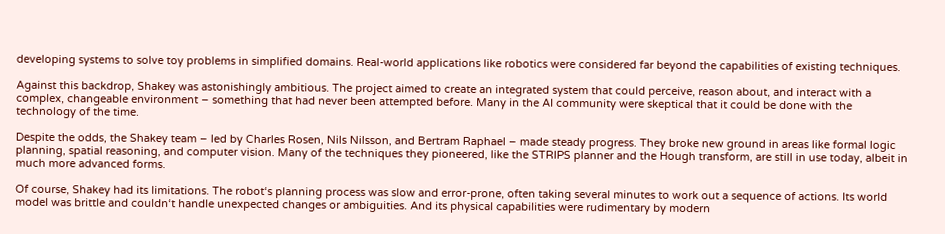developing systems to solve toy problems in simplified domains. Real-world applications like robotics were considered far beyond the capabilities of existing techniques.

Against this backdrop, Shakey was astonishingly ambitious. The project aimed to create an integrated system that could perceive, reason about, and interact with a complex, changeable environment – something that had never been attempted before. Many in the AI community were skeptical that it could be done with the technology of the time.

Despite the odds, the Shakey team – led by Charles Rosen, Nils Nilsson, and Bertram Raphael – made steady progress. They broke new ground in areas like formal logic planning, spatial reasoning, and computer vision. Many of the techniques they pioneered, like the STRIPS planner and the Hough transform, are still in use today, albeit in much more advanced forms.

Of course, Shakey had its limitations. The robot‘s planning process was slow and error-prone, often taking several minutes to work out a sequence of actions. Its world model was brittle and couldn‘t handle unexpected changes or ambiguities. And its physical capabilities were rudimentary by modern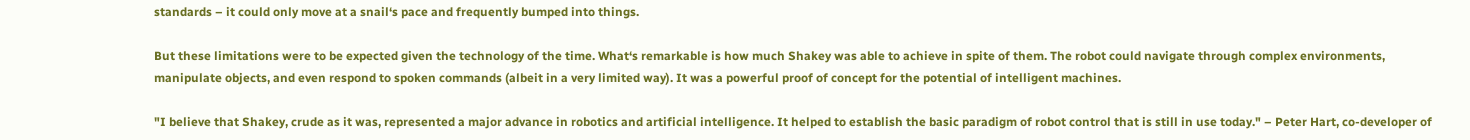standards – it could only move at a snail‘s pace and frequently bumped into things.

But these limitations were to be expected given the technology of the time. What‘s remarkable is how much Shakey was able to achieve in spite of them. The robot could navigate through complex environments, manipulate objects, and even respond to spoken commands (albeit in a very limited way). It was a powerful proof of concept for the potential of intelligent machines.

"I believe that Shakey, crude as it was, represented a major advance in robotics and artificial intelligence. It helped to establish the basic paradigm of robot control that is still in use today." – Peter Hart, co-developer of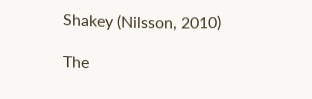Shakey (Nilsson, 2010)

The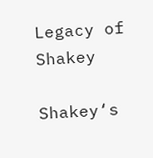Legacy of Shakey

Shakey‘s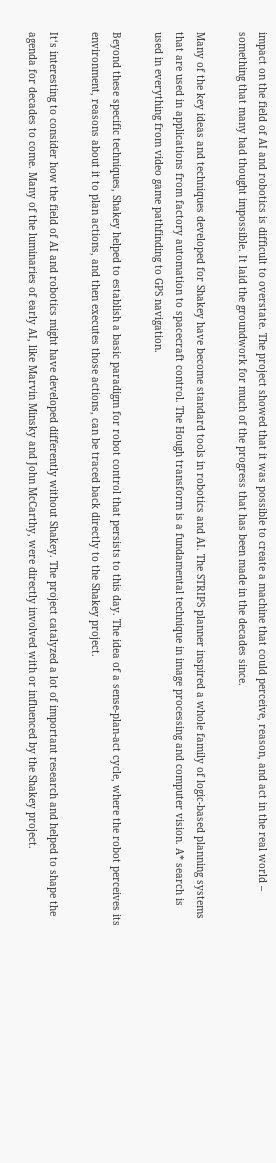impact on the field of AI and robotics is difficult to overstate. The project showed that it was possible to create a machine that could perceive, reason, and act in the real world – something that many had thought impossible. It laid the groundwork for much of the progress that has been made in the decades since.

Many of the key ideas and techniques developed for Shakey have become standard tools in robotics and AI. The STRIPS planner inspired a whole family of logic-based planning systems that are used in applications from factory automation to spacecraft control. The Hough transform is a fundamental technique in image processing and computer vision. A* search is used in everything from video game pathfinding to GPS navigation.

Beyond these specific techniques, Shakey helped to establish a basic paradigm for robot control that persists to this day. The idea of a sense-plan-act cycle, where the robot perceives its environment, reasons about it to plan actions, and then executes those actions, can be traced back directly to the Shakey project.

It‘s interesting to consider how the field of AI and robotics might have developed differently without Shakey. The project catalyzed a lot of important research and helped to shape the agenda for decades to come. Many of the luminaries of early AI, like Marvin Minsky and John McCarthy, were directly involved with or influenced by the Shakey project.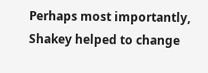Perhaps most importantly, Shakey helped to change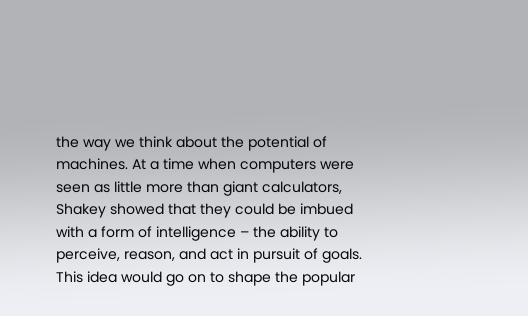the way we think about the potential of machines. At a time when computers were seen as little more than giant calculators, Shakey showed that they could be imbued with a form of intelligence – the ability to perceive, reason, and act in pursuit of goals. This idea would go on to shape the popular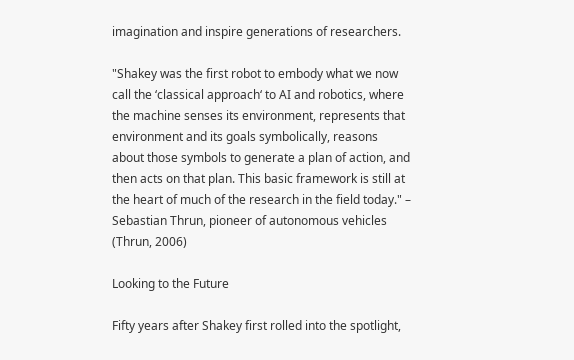imagination and inspire generations of researchers.

"Shakey was the first robot to embody what we now call the ‘classical approach‘ to AI and robotics, where the machine senses its environment, represents that environment and its goals symbolically, reasons about those symbols to generate a plan of action, and then acts on that plan. This basic framework is still at the heart of much of the research in the field today." – Sebastian Thrun, pioneer of autonomous vehicles (Thrun, 2006)

Looking to the Future

Fifty years after Shakey first rolled into the spotlight,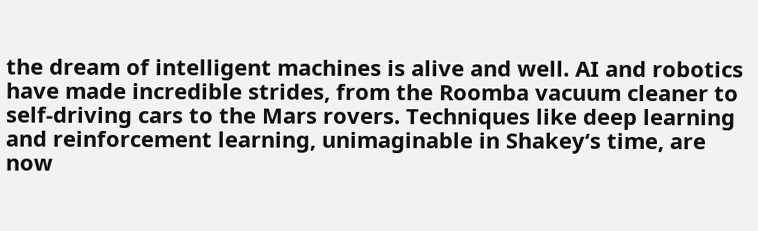the dream of intelligent machines is alive and well. AI and robotics have made incredible strides, from the Roomba vacuum cleaner to self-driving cars to the Mars rovers. Techniques like deep learning and reinforcement learning, unimaginable in Shakey‘s time, are now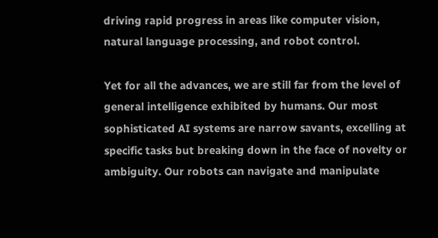driving rapid progress in areas like computer vision, natural language processing, and robot control.

Yet for all the advances, we are still far from the level of general intelligence exhibited by humans. Our most sophisticated AI systems are narrow savants, excelling at specific tasks but breaking down in the face of novelty or ambiguity. Our robots can navigate and manipulate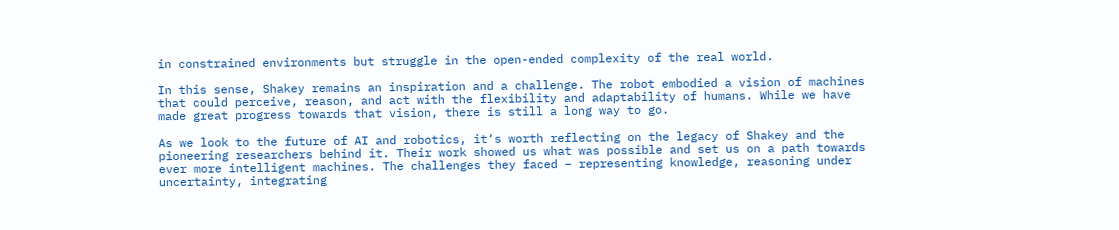in constrained environments but struggle in the open-ended complexity of the real world.

In this sense, Shakey remains an inspiration and a challenge. The robot embodied a vision of machines that could perceive, reason, and act with the flexibility and adaptability of humans. While we have made great progress towards that vision, there is still a long way to go.

As we look to the future of AI and robotics, it‘s worth reflecting on the legacy of Shakey and the pioneering researchers behind it. Their work showed us what was possible and set us on a path towards ever more intelligent machines. The challenges they faced – representing knowledge, reasoning under uncertainty, integrating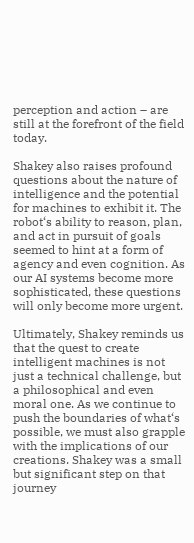perception and action – are still at the forefront of the field today.

Shakey also raises profound questions about the nature of intelligence and the potential for machines to exhibit it. The robot‘s ability to reason, plan, and act in pursuit of goals seemed to hint at a form of agency and even cognition. As our AI systems become more sophisticated, these questions will only become more urgent.

Ultimately, Shakey reminds us that the quest to create intelligent machines is not just a technical challenge, but a philosophical and even moral one. As we continue to push the boundaries of what‘s possible, we must also grapple with the implications of our creations. Shakey was a small but significant step on that journey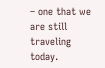– one that we are still traveling today.